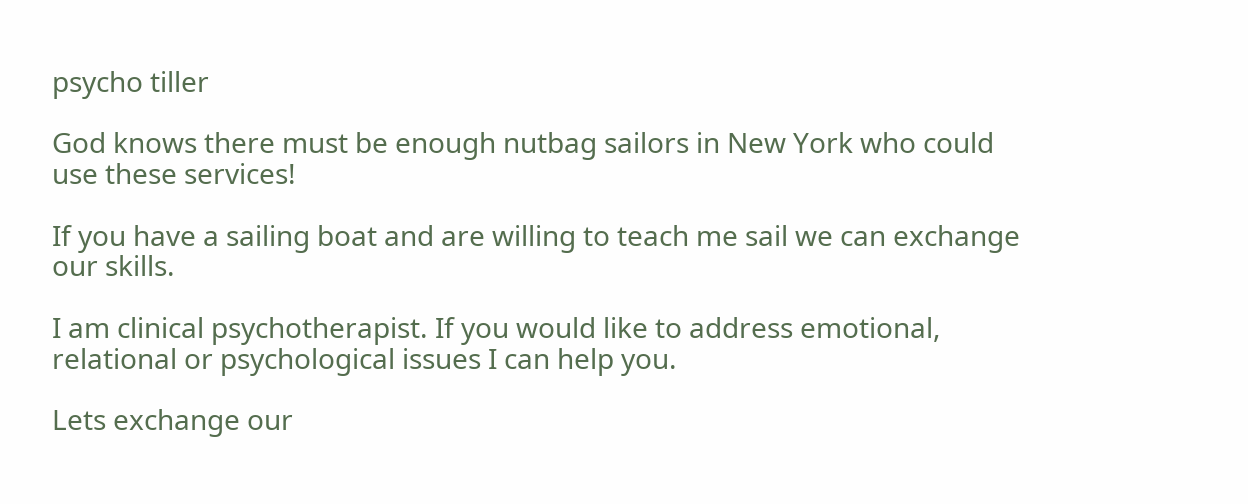psycho tiller

God knows there must be enough nutbag sailors in New York who could use these services!

If you have a sailing boat and are willing to teach me sail we can exchange our skills.

I am clinical psychotherapist. If you would like to address emotional, relational or psychological issues I can help you.

Lets exchange our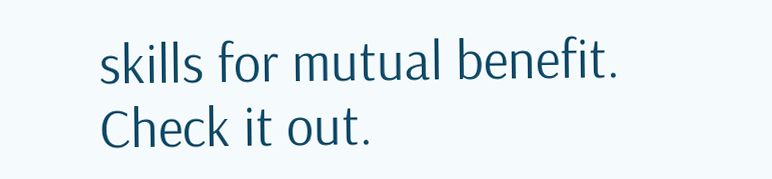skills for mutual benefit.
Check it out.